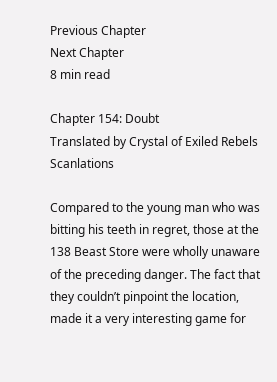Previous Chapter
Next Chapter
8 min read

Chapter 154: Doubt
Translated by Crystal of Exiled Rebels Scanlations

Compared to the young man who was bitting his teeth in regret, those at the 138 Beast Store were wholly unaware of the preceding danger. The fact that they couldn’t pinpoint the location, made it a very interesting game for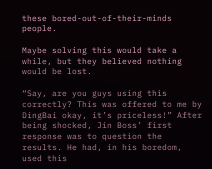these bored-out-of-their-minds people.

Maybe solving this would take a while, but they believed nothing would be lost.

“Say, are you guys using this correctly? This was offered to me by DingBai okay, it’s priceless!” After being shocked, Jin Boss’ first response was to question the results. He had, in his boredom, used this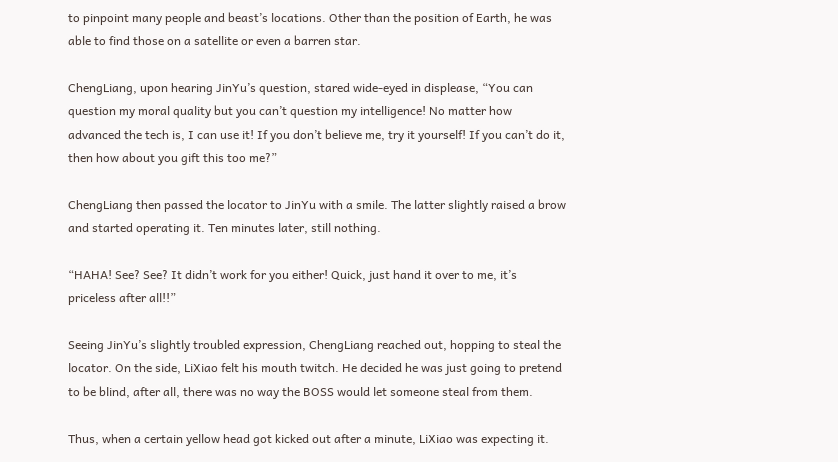to pinpoint many people and beast’s locations. Other than the position of Earth, he was able to find those on a satellite or even a barren star.

ChengLiang, upon hearing JinYu’s question, stared wide-eyed in displease, “You can question my moral quality but you can’t question my intelligence! No matter how advanced the tech is, I can use it! If you don’t believe me, try it yourself! If you can’t do it, then how about you gift this too me?”

ChengLiang then passed the locator to JinYu with a smile. The latter slightly raised a brow and started operating it. Ten minutes later, still nothing.

“HAHA! See? See? It didn’t work for you either! Quick, just hand it over to me, it’s priceless after all!!”

Seeing JinYu’s slightly troubled expression, ChengLiang reached out, hopping to steal the locator. On the side, LiXiao felt his mouth twitch. He decided he was just going to pretend to be blind, after all, there was no way the BOSS would let someone steal from them.

Thus, when a certain yellow head got kicked out after a minute, LiXiao was expecting it.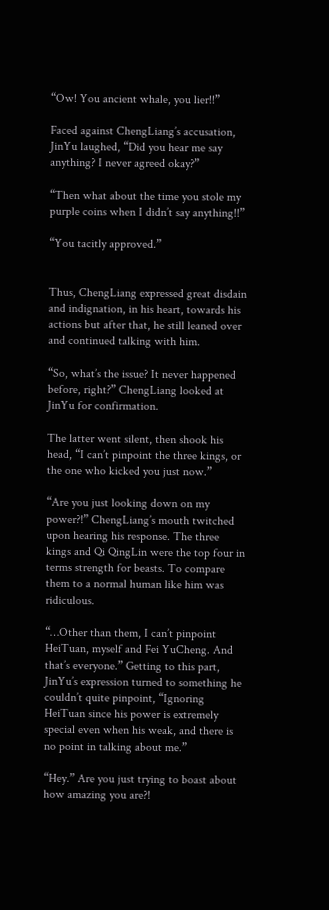“Ow! You ancient whale, you lier!!”

Faced against ChengLiang’s accusation, JinYu laughed, “Did you hear me say anything? I never agreed okay?”

“Then what about the time you stole my purple coins when I didn’t say anything!!”

“You tacitly approved.”


Thus, ChengLiang expressed great disdain and indignation, in his heart, towards his actions but after that, he still leaned over and continued talking with him.

“So, what’s the issue? It never happened before, right?” ChengLiang looked at JinYu for confirmation.

The latter went silent, then shook his head, “I can’t pinpoint the three kings, or the one who kicked you just now.”

“Are you just looking down on my power?!” ChengLiang’s mouth twitched upon hearing his response. The three kings and Qi QingLin were the top four in terms strength for beasts. To compare them to a normal human like him was ridiculous.

“…Other than them, I can’t pinpoint HeiTuan, myself and Fei YuCheng. And that’s everyone.” Getting to this part, JinYu’s expression turned to something he couldn’t quite pinpoint, “Ignoring HeiTuan since his power is extremely special even when his weak, and there is no point in talking about me.”

“Hey.” Are you just trying to boast about how amazing you are?!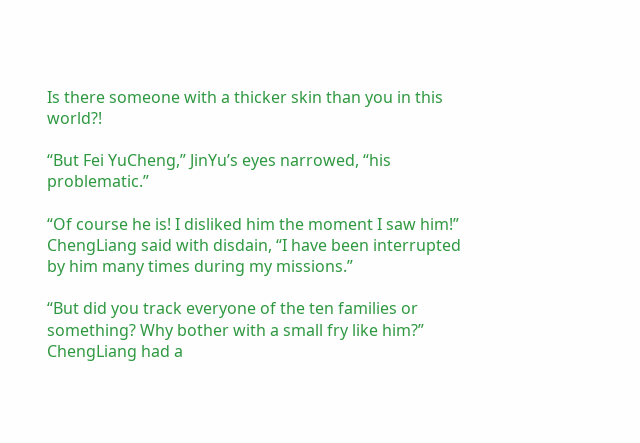Is there someone with a thicker skin than you in this world?!

“But Fei YuCheng,” JinYu’s eyes narrowed, “his problematic.”

“Of course he is! I disliked him the moment I saw him!” ChengLiang said with disdain, “I have been interrupted by him many times during my missions.”

“But did you track everyone of the ten families or something? Why bother with a small fry like him?” ChengLiang had a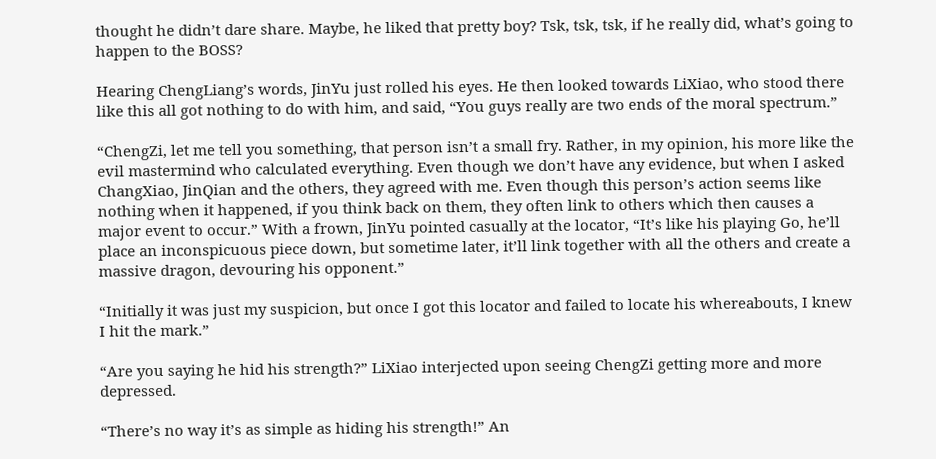thought he didn’t dare share. Maybe, he liked that pretty boy? Tsk, tsk, tsk, if he really did, what’s going to happen to the BOSS?

Hearing ChengLiang’s words, JinYu just rolled his eyes. He then looked towards LiXiao, who stood there like this all got nothing to do with him, and said, “You guys really are two ends of the moral spectrum.”

“ChengZi, let me tell you something, that person isn’t a small fry. Rather, in my opinion, his more like the evil mastermind who calculated everything. Even though we don’t have any evidence, but when I asked ChangXiao, JinQian and the others, they agreed with me. Even though this person’s action seems like nothing when it happened, if you think back on them, they often link to others which then causes a major event to occur.” With a frown, JinYu pointed casually at the locator, “It’s like his playing Go, he’ll place an inconspicuous piece down, but sometime later, it’ll link together with all the others and create a massive dragon, devouring his opponent.”

“Initially it was just my suspicion, but once I got this locator and failed to locate his whereabouts, I knew I hit the mark.”

“Are you saying he hid his strength?” LiXiao interjected upon seeing ChengZi getting more and more depressed.

“There’s no way it’s as simple as hiding his strength!” An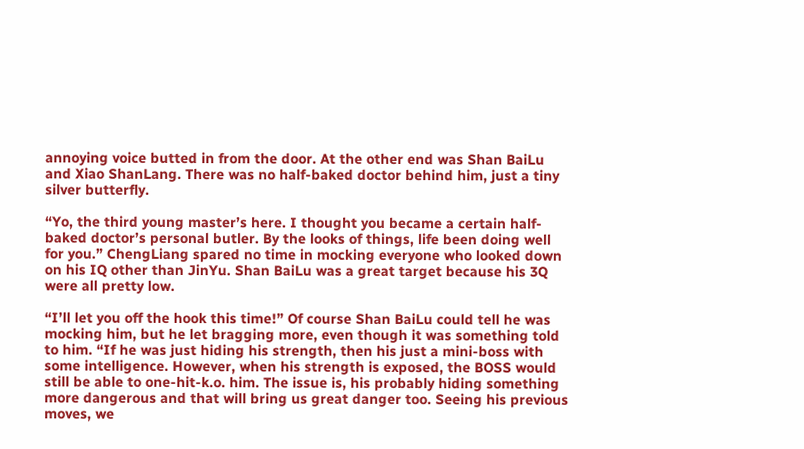annoying voice butted in from the door. At the other end was Shan BaiLu and Xiao ShanLang. There was no half-baked doctor behind him, just a tiny silver butterfly.

“Yo, the third young master’s here. I thought you became a certain half-baked doctor’s personal butler. By the looks of things, life been doing well for you.” ChengLiang spared no time in mocking everyone who looked down on his IQ other than JinYu. Shan BaiLu was a great target because his 3Q were all pretty low.

“I’ll let you off the hook this time!” Of course Shan BaiLu could tell he was mocking him, but he let bragging more, even though it was something told to him. “If he was just hiding his strength, then his just a mini-boss with some intelligence. However, when his strength is exposed, the BOSS would still be able to one-hit-k.o. him. The issue is, his probably hiding something more dangerous and that will bring us great danger too. Seeing his previous moves, we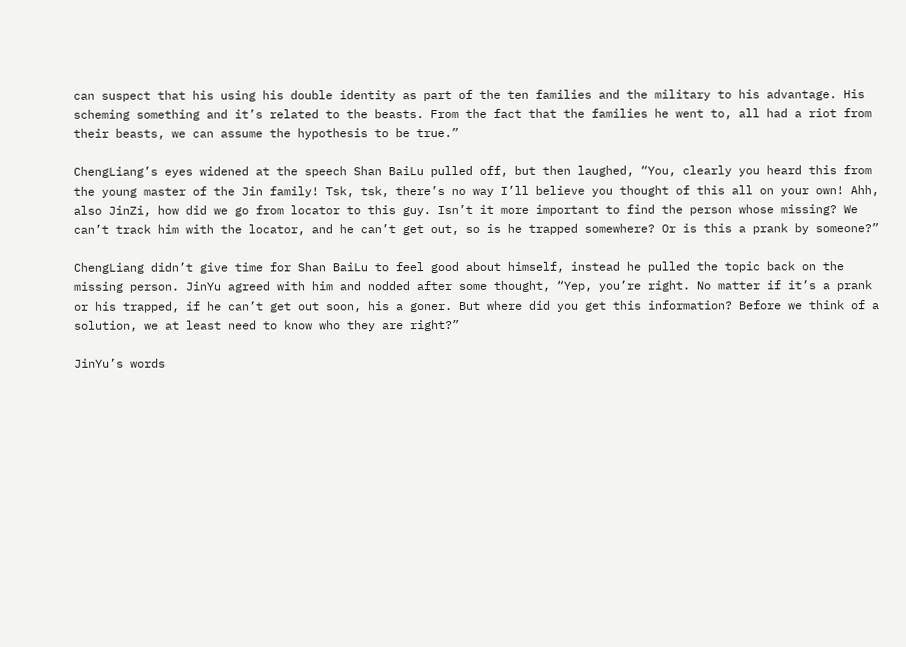can suspect that his using his double identity as part of the ten families and the military to his advantage. His scheming something and it’s related to the beasts. From the fact that the families he went to, all had a riot from their beasts, we can assume the hypothesis to be true.”

ChengLiang’s eyes widened at the speech Shan BaiLu pulled off, but then laughed, “You, clearly you heard this from the young master of the Jin family! Tsk, tsk, there’s no way I’ll believe you thought of this all on your own! Ahh, also JinZi, how did we go from locator to this guy. Isn’t it more important to find the person whose missing? We can’t track him with the locator, and he can’t get out, so is he trapped somewhere? Or is this a prank by someone?”

ChengLiang didn’t give time for Shan BaiLu to feel good about himself, instead he pulled the topic back on the missing person. JinYu agreed with him and nodded after some thought, “Yep, you’re right. No matter if it’s a prank or his trapped, if he can’t get out soon, his a goner. But where did you get this information? Before we think of a solution, we at least need to know who they are right?”

JinYu’s words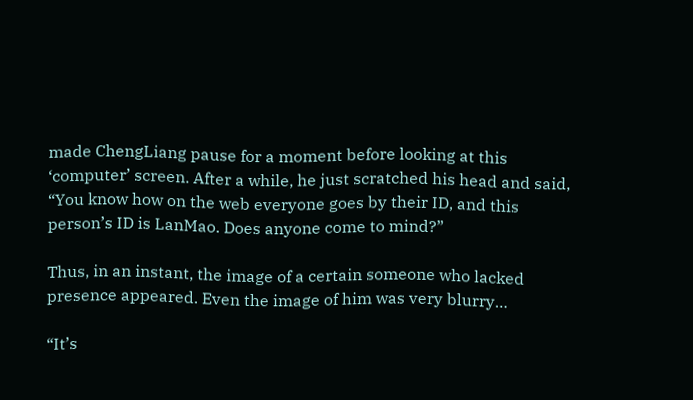made ChengLiang pause for a moment before looking at this ‘computer’ screen. After a while, he just scratched his head and said, “You know how on the web everyone goes by their ID, and this person’s ID is LanMao. Does anyone come to mind?”

Thus, in an instant, the image of a certain someone who lacked presence appeared. Even the image of him was very blurry…

“It’s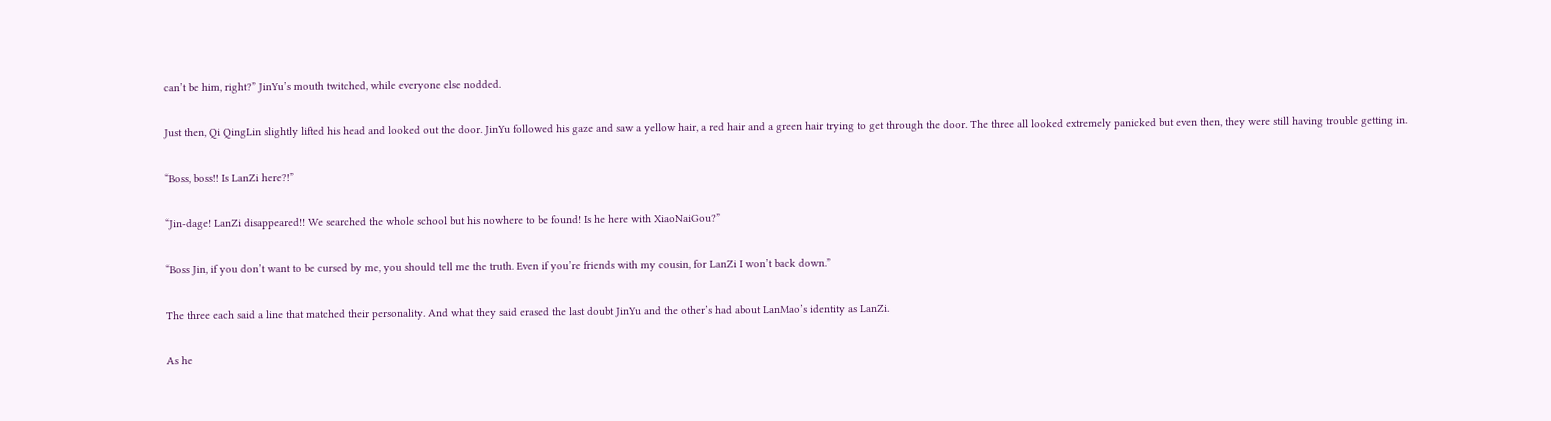can’t be him, right?” JinYu’s mouth twitched, while everyone else nodded.

Just then, Qi QingLin slightly lifted his head and looked out the door. JinYu followed his gaze and saw a yellow hair, a red hair and a green hair trying to get through the door. The three all looked extremely panicked but even then, they were still having trouble getting in.

“Boss, boss!! Is LanZi here?!”

“Jin-dage! LanZi disappeared!! We searched the whole school but his nowhere to be found! Is he here with XiaoNaiGou?”

“Boss Jin, if you don’t want to be cursed by me, you should tell me the truth. Even if you’re friends with my cousin, for LanZi I won’t back down.”

The three each said a line that matched their personality. And what they said erased the last doubt JinYu and the other’s had about LanMao’s identity as LanZi.

As he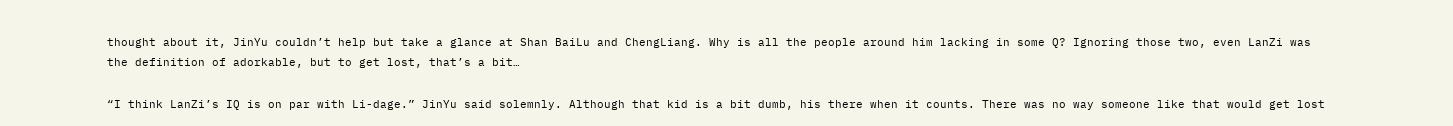thought about it, JinYu couldn’t help but take a glance at Shan BaiLu and ChengLiang. Why is all the people around him lacking in some Q? Ignoring those two, even LanZi was the definition of adorkable, but to get lost, that’s a bit…

“I think LanZi’s IQ is on par with Li-dage.” JinYu said solemnly. Although that kid is a bit dumb, his there when it counts. There was no way someone like that would get lost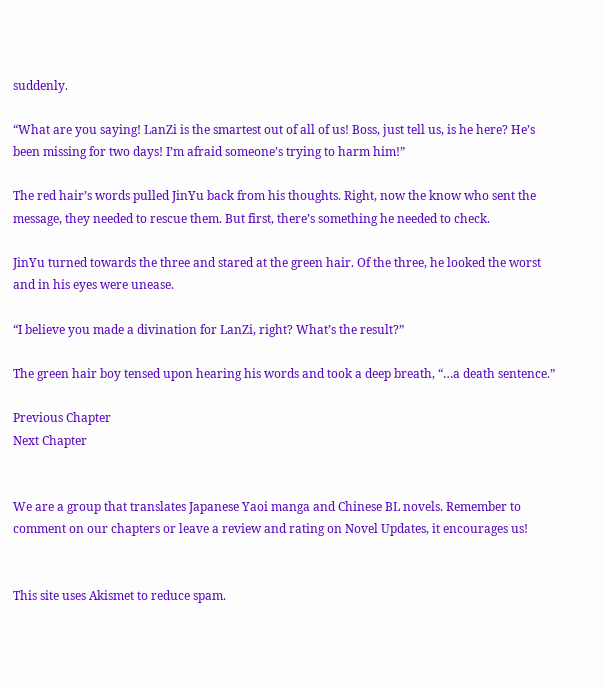suddenly.

“What are you saying! LanZi is the smartest out of all of us! Boss, just tell us, is he here? He’s been missing for two days! I’m afraid someone’s trying to harm him!”

The red hair’s words pulled JinYu back from his thoughts. Right, now the know who sent the message, they needed to rescue them. But first, there’s something he needed to check.

JinYu turned towards the three and stared at the green hair. Of the three, he looked the worst and in his eyes were unease.

“I believe you made a divination for LanZi, right? What’s the result?”

The green hair boy tensed upon hearing his words and took a deep breath, “…a death sentence.”

Previous Chapter
Next Chapter


We are a group that translates Japanese Yaoi manga and Chinese BL novels. Remember to comment on our chapters or leave a review and rating on Novel Updates, it encourages us!


This site uses Akismet to reduce spam.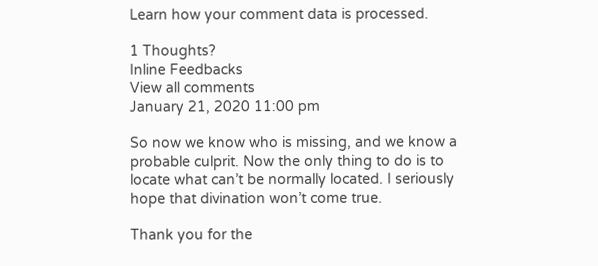Learn how your comment data is processed.

1 Thoughts?
Inline Feedbacks
View all comments
January 21, 2020 11:00 pm

So now we know who is missing, and we know a probable culprit. Now the only thing to do is to locate what can’t be normally located. I seriously hope that divination won’t come true.

Thank you for the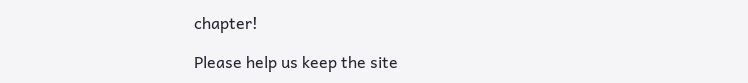chapter!

Please help us keep the site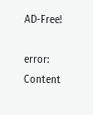AD-Free!

error: Content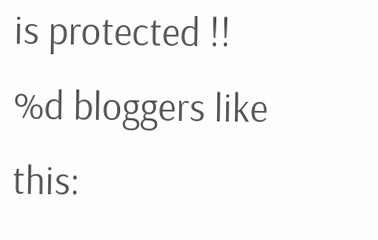is protected !!
%d bloggers like this: